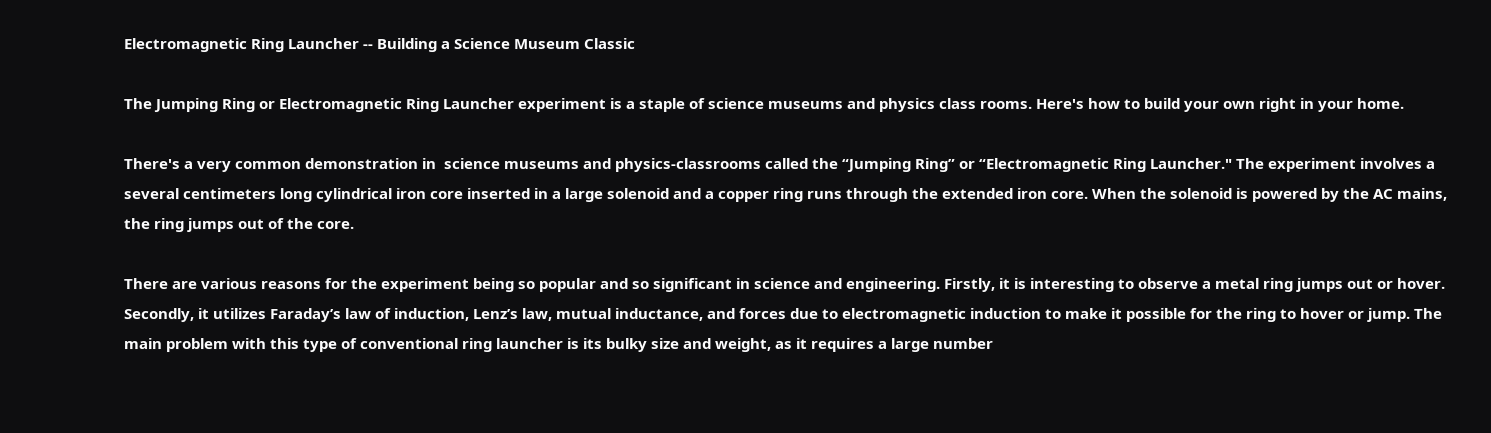Electromagnetic Ring Launcher -- Building a Science Museum Classic

The Jumping Ring or Electromagnetic Ring Launcher experiment is a staple of science museums and physics class rooms. Here's how to build your own right in your home.

There's a very common demonstration in  science museums and physics-classrooms called the “Jumping Ring” or “Electromagnetic Ring Launcher." The experiment involves a several centimeters long cylindrical iron core inserted in a large solenoid and a copper ring runs through the extended iron core. When the solenoid is powered by the AC mains, the ring jumps out of the core.

There are various reasons for the experiment being so popular and so significant in science and engineering. Firstly, it is interesting to observe a metal ring jumps out or hover. Secondly, it utilizes Faraday’s law of induction, Lenz’s law, mutual inductance, and forces due to electromagnetic induction to make it possible for the ring to hover or jump. The main problem with this type of conventional ring launcher is its bulky size and weight, as it requires a large number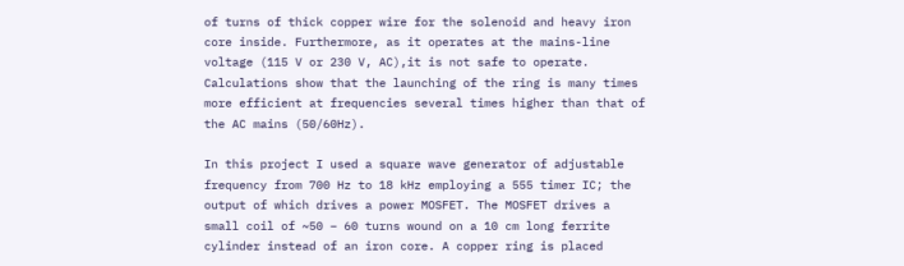of turns of thick copper wire for the solenoid and heavy iron core inside. Furthermore, as it operates at the mains-line voltage (115 V or 230 V, AC),it is not safe to operate. Calculations show that the launching of the ring is many times more efficient at frequencies several times higher than that of the AC mains (50/60Hz).

In this project I used a square wave generator of adjustable frequency from 700 Hz to 18 kHz employing a 555 timer IC; the output of which drives a power MOSFET. The MOSFET drives a small coil of ~50 – 60 turns wound on a 10 cm long ferrite cylinder instead of an iron core. A copper ring is placed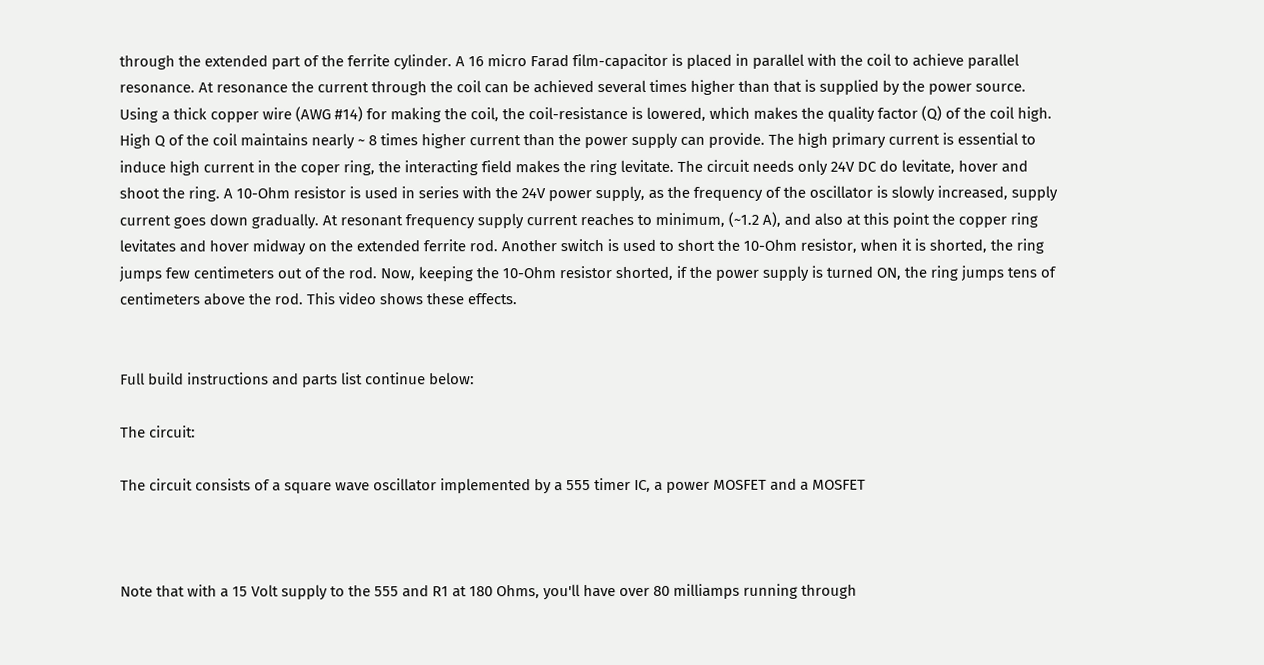through the extended part of the ferrite cylinder. A 16 micro Farad film-capacitor is placed in parallel with the coil to achieve parallel resonance. At resonance the current through the coil can be achieved several times higher than that is supplied by the power source. Using a thick copper wire (AWG #14) for making the coil, the coil-resistance is lowered, which makes the quality factor (Q) of the coil high. High Q of the coil maintains nearly ~ 8 times higher current than the power supply can provide. The high primary current is essential to induce high current in the coper ring, the interacting field makes the ring levitate. The circuit needs only 24V DC do levitate, hover and shoot the ring. A 10-Ohm resistor is used in series with the 24V power supply, as the frequency of the oscillator is slowly increased, supply current goes down gradually. At resonant frequency supply current reaches to minimum, (~1.2 A), and also at this point the copper ring levitates and hover midway on the extended ferrite rod. Another switch is used to short the 10-Ohm resistor, when it is shorted, the ring jumps few centimeters out of the rod. Now, keeping the 10-Ohm resistor shorted, if the power supply is turned ON, the ring jumps tens of centimeters above the rod. This video shows these effects.


Full build instructions and parts list continue below:

The circuit:

The circuit consists of a square wave oscillator implemented by a 555 timer IC, a power MOSFET and a MOSFET



Note that with a 15 Volt supply to the 555 and R1 at 180 Ohms, you'll have over 80 milliamps running through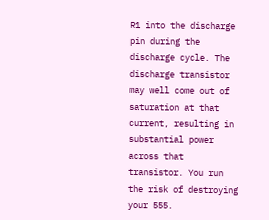R1 into the discharge pin during the discharge cycle. The discharge transistor may well come out of saturation at that current, resulting in substantial power across that transistor. You run the risk of destroying your 555.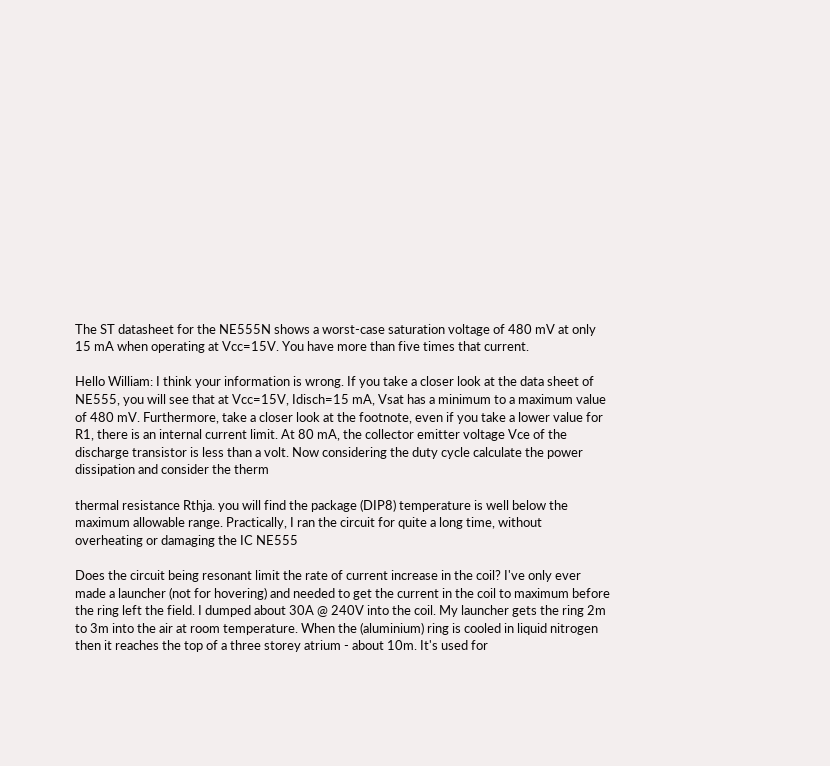The ST datasheet for the NE555N shows a worst-case saturation voltage of 480 mV at only 15 mA when operating at Vcc=15V. You have more than five times that current.

Hello William: I think your information is wrong. If you take a closer look at the data sheet of NE555, you will see that at Vcc=15V, Idisch=15 mA, Vsat has a minimum to a maximum value of 480 mV. Furthermore, take a closer look at the footnote, even if you take a lower value for R1, there is an internal current limit. At 80 mA, the collector emitter voltage Vce of the discharge transistor is less than a volt. Now considering the duty cycle calculate the power dissipation and consider the therm

thermal resistance Rthja. you will find the package (DIP8) temperature is well below the maximum allowable range. Practically, I ran the circuit for quite a long time, without overheating or damaging the IC NE555

Does the circuit being resonant limit the rate of current increase in the coil? I've only ever made a launcher (not for hovering) and needed to get the current in the coil to maximum before the ring left the field. I dumped about 30A @ 240V into the coil. My launcher gets the ring 2m to 3m into the air at room temperature. When the (aluminium) ring is cooled in liquid nitrogen then it reaches the top of a three storey atrium - about 10m. It's used for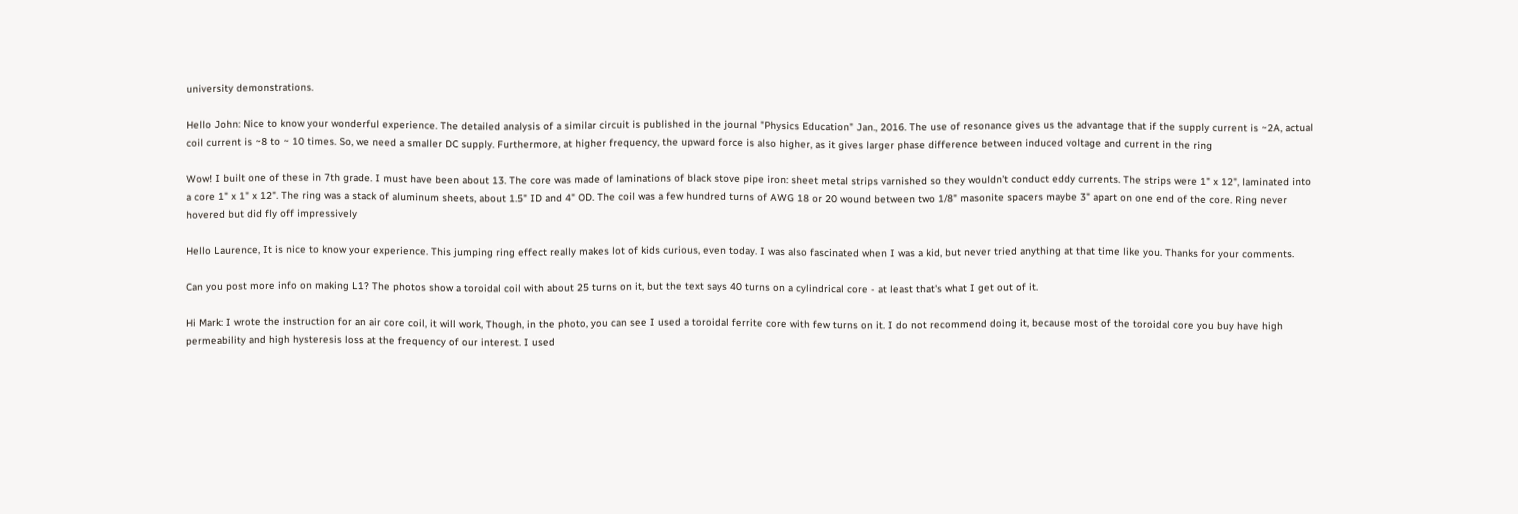university demonstrations.

Hello John: Nice to know your wonderful experience. The detailed analysis of a similar circuit is published in the journal "Physics Education" Jan., 2016. The use of resonance gives us the advantage that if the supply current is ~2A, actual coil current is ~8 to ~ 10 times. So, we need a smaller DC supply. Furthermore, at higher frequency, the upward force is also higher, as it gives larger phase difference between induced voltage and current in the ring

Wow! I built one of these in 7th grade. I must have been about 13. The core was made of laminations of black stove pipe iron: sheet metal strips varnished so they wouldn't conduct eddy currents. The strips were 1" x 12", laminated into a core 1" x 1" x 12". The ring was a stack of aluminum sheets, about 1.5" ID and 4" OD. The coil was a few hundred turns of AWG 18 or 20 wound between two 1/8" masonite spacers maybe 3" apart on one end of the core. Ring never hovered but did fly off impressively

Hello Laurence, It is nice to know your experience. This jumping ring effect really makes lot of kids curious, even today. I was also fascinated when I was a kid, but never tried anything at that time like you. Thanks for your comments.

Can you post more info on making L1? The photos show a toroidal coil with about 25 turns on it, but the text says 40 turns on a cylindrical core - at least that's what I get out of it.

Hi Mark: I wrote the instruction for an air core coil, it will work, Though, in the photo, you can see I used a toroidal ferrite core with few turns on it. I do not recommend doing it, because most of the toroidal core you buy have high permeability and high hysteresis loss at the frequency of our interest. I used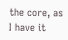the core, as I have it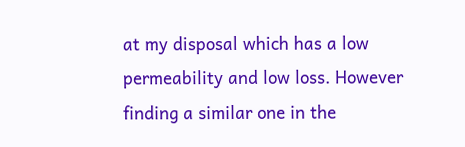at my disposal which has a low permeability and low loss. However finding a similar one in the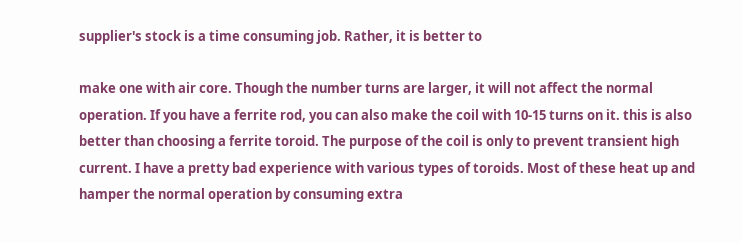supplier's stock is a time consuming job. Rather, it is better to

make one with air core. Though the number turns are larger, it will not affect the normal operation. If you have a ferrite rod, you can also make the coil with 10-15 turns on it. this is also better than choosing a ferrite toroid. The purpose of the coil is only to prevent transient high current. I have a pretty bad experience with various types of toroids. Most of these heat up and hamper the normal operation by consuming extra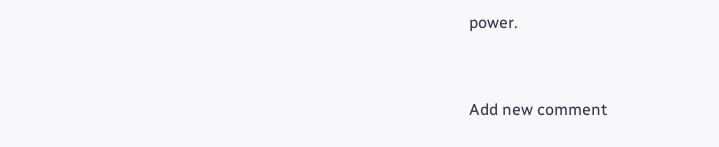power.


Add new comment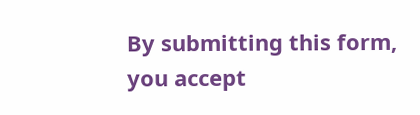By submitting this form, you accept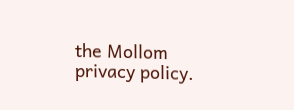the Mollom privacy policy.